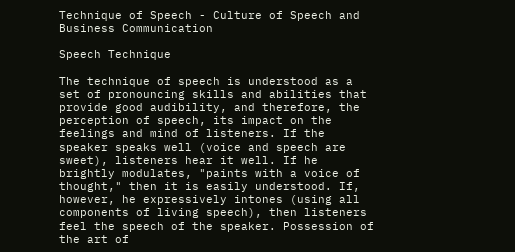Technique of Speech - Culture of Speech and Business Communication

Speech Technique

The technique of speech is understood as a set of pronouncing skills and abilities that provide good audibility, and therefore, the perception of speech, its impact on the feelings and mind of listeners. If the speaker speaks well (voice and speech are sweet), listeners hear it well. If he brightly modulates, "paints with a voice of thought," then it is easily understood. If, however, he expressively intones (using all components of living speech), then listeners feel the speech of the speaker. Possession of the art of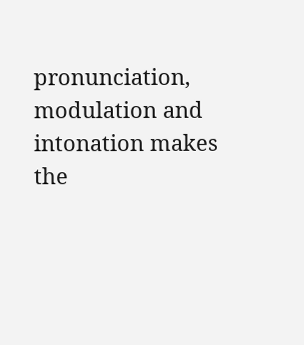pronunciation, modulation and intonation makes the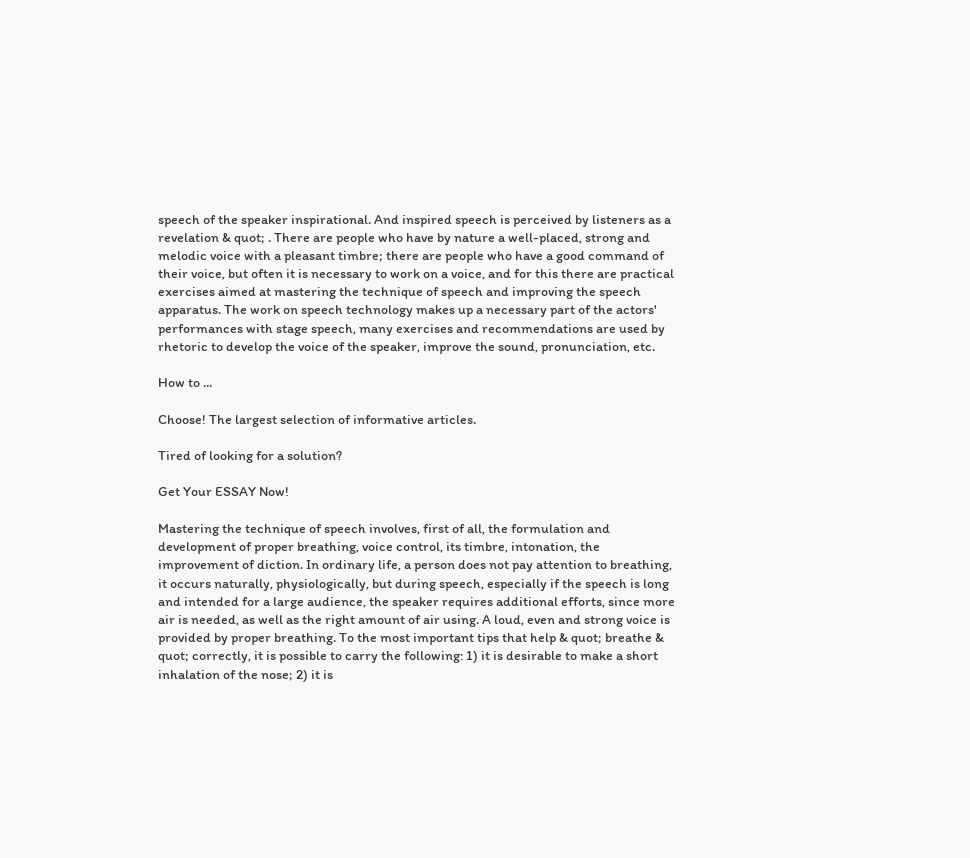speech of the speaker inspirational. And inspired speech is perceived by listeners as a revelation & quot; . There are people who have by nature a well-placed, strong and melodic voice with a pleasant timbre; there are people who have a good command of their voice, but often it is necessary to work on a voice, and for this there are practical exercises aimed at mastering the technique of speech and improving the speech apparatus. The work on speech technology makes up a necessary part of the actors' performances with stage speech, many exercises and recommendations are used by rhetoric to develop the voice of the speaker, improve the sound, pronunciation, etc.

How to ...

Choose! The largest selection of informative articles.

Tired of looking for a solution?

Get Your ESSAY Now!

Mastering the technique of speech involves, first of all, the formulation and development of proper breathing, voice control, its timbre, intonation, the improvement of diction. In ordinary life, a person does not pay attention to breathing, it occurs naturally, physiologically, but during speech, especially if the speech is long and intended for a large audience, the speaker requires additional efforts, since more air is needed, as well as the right amount of air using. A loud, even and strong voice is provided by proper breathing. To the most important tips that help & quot; breathe & quot; correctly, it is possible to carry the following: 1) it is desirable to make a short inhalation of the nose; 2) it is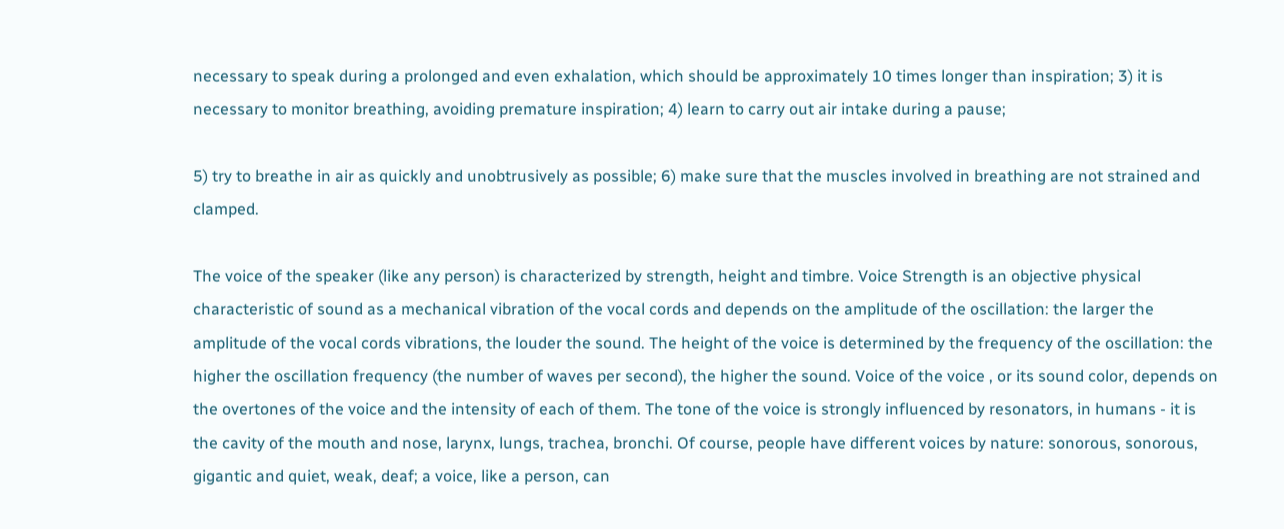necessary to speak during a prolonged and even exhalation, which should be approximately 10 times longer than inspiration; 3) it is necessary to monitor breathing, avoiding premature inspiration; 4) learn to carry out air intake during a pause;

5) try to breathe in air as quickly and unobtrusively as possible; 6) make sure that the muscles involved in breathing are not strained and clamped.

The voice of the speaker (like any person) is characterized by strength, height and timbre. Voice Strength is an objective physical characteristic of sound as a mechanical vibration of the vocal cords and depends on the amplitude of the oscillation: the larger the amplitude of the vocal cords vibrations, the louder the sound. The height of the voice is determined by the frequency of the oscillation: the higher the oscillation frequency (the number of waves per second), the higher the sound. Voice of the voice , or its sound color, depends on the overtones of the voice and the intensity of each of them. The tone of the voice is strongly influenced by resonators, in humans - it is the cavity of the mouth and nose, larynx, lungs, trachea, bronchi. Of course, people have different voices by nature: sonorous, sonorous, gigantic and quiet, weak, deaf; a voice, like a person, can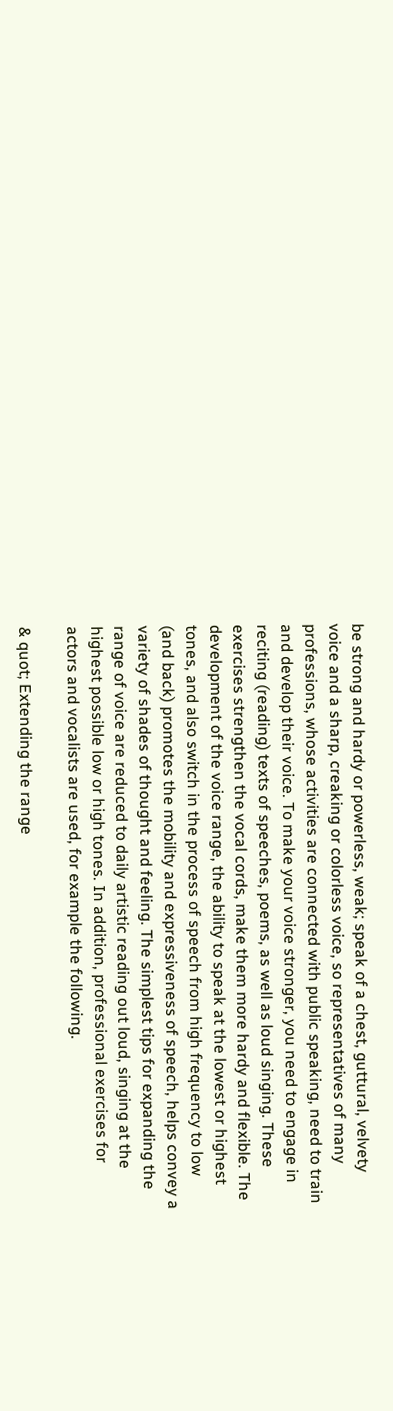be strong and hardy or powerless, weak; speak of a chest, guttural, velvety voice and a sharp, creaking or colorless voice, so representatives of many professions, whose activities are connected with public speaking, need to train and develop their voice. To make your voice stronger, you need to engage in reciting (reading) texts of speeches, poems, as well as loud singing. These exercises strengthen the vocal cords, make them more hardy and flexible. The development of the voice range, the ability to speak at the lowest or highest tones, and also switch in the process of speech from high frequency to low (and back) promotes the mobility and expressiveness of speech, helps convey a variety of shades of thought and feeling. The simplest tips for expanding the range of voice are reduced to daily artistic reading out loud, singing at the highest possible low or high tones. In addition, professional exercises for actors and vocalists are used, for example the following.

& quot; Extending the range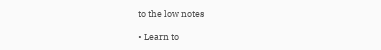to the low notes

• Learn to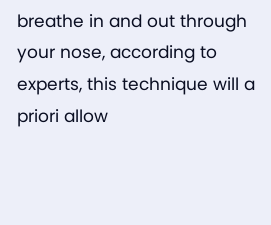breathe in and out through your nose, according to experts, this technique will a priori allow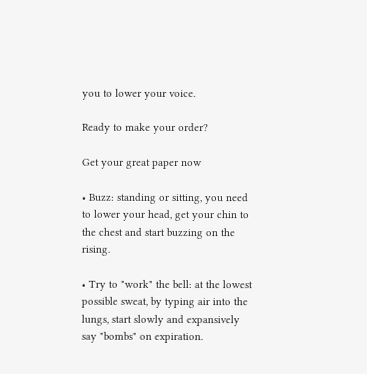you to lower your voice.

Ready to make your order?

Get your great paper now

• Buzz: standing or sitting, you need to lower your head, get your chin to the chest and start buzzing on the rising.

• Try to "work" the bell: at the lowest possible sweat, by typing air into the lungs, start slowly and expansively say "bombs" on expiration.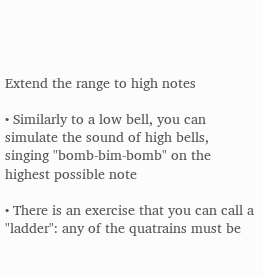Extend the range to high notes

• Similarly to a low bell, you can simulate the sound of high bells, singing "bomb-bim-bomb" on the highest possible note

• There is an exercise that you can call a "ladder": any of the quatrains must be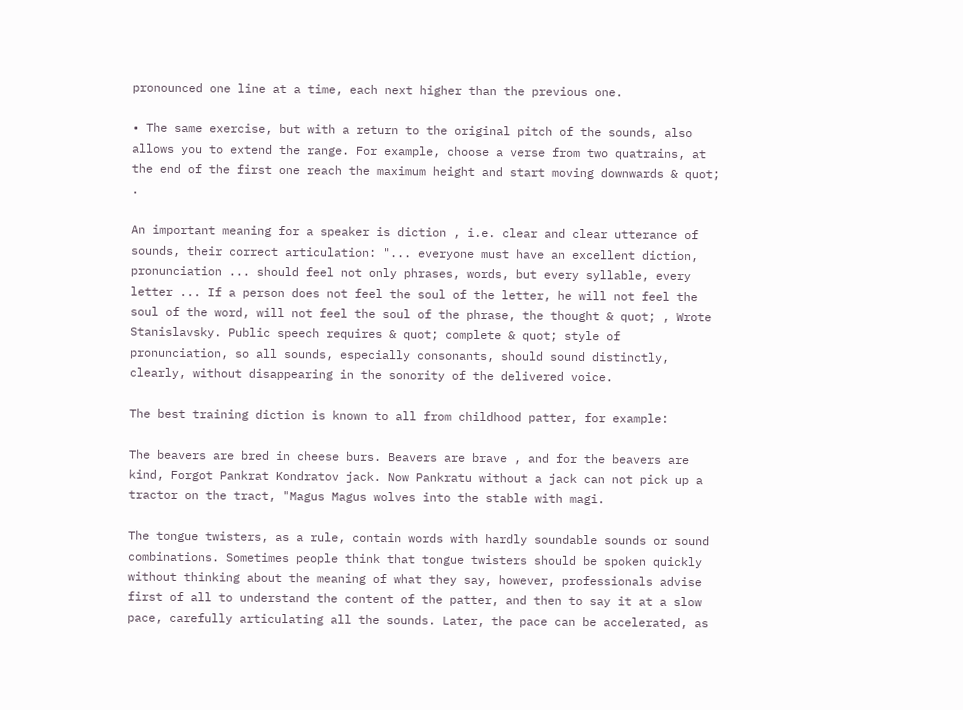pronounced one line at a time, each next higher than the previous one.

• The same exercise, but with a return to the original pitch of the sounds, also allows you to extend the range. For example, choose a verse from two quatrains, at the end of the first one reach the maximum height and start moving downwards & quot; .

An important meaning for a speaker is diction , i.e. clear and clear utterance of sounds, their correct articulation: "... everyone must have an excellent diction, pronunciation ... should feel not only phrases, words, but every syllable, every letter ... If a person does not feel the soul of the letter, he will not feel the soul of the word, will not feel the soul of the phrase, the thought & quot; , Wrote Stanislavsky. Public speech requires & quot; complete & quot; style of pronunciation, so all sounds, especially consonants, should sound distinctly, clearly, without disappearing in the sonority of the delivered voice.

The best training diction is known to all from childhood patter, for example:

The beavers are bred in cheese burs. Beavers are brave , and for the beavers are kind, Forgot Pankrat Kondratov jack. Now Pankratu without a jack can not pick up a tractor on the tract, "Magus Magus wolves into the stable with magi.

The tongue twisters, as a rule, contain words with hardly soundable sounds or sound combinations. Sometimes people think that tongue twisters should be spoken quickly without thinking about the meaning of what they say, however, professionals advise first of all to understand the content of the patter, and then to say it at a slow pace, carefully articulating all the sounds. Later, the pace can be accelerated, as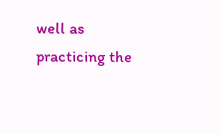well as practicing the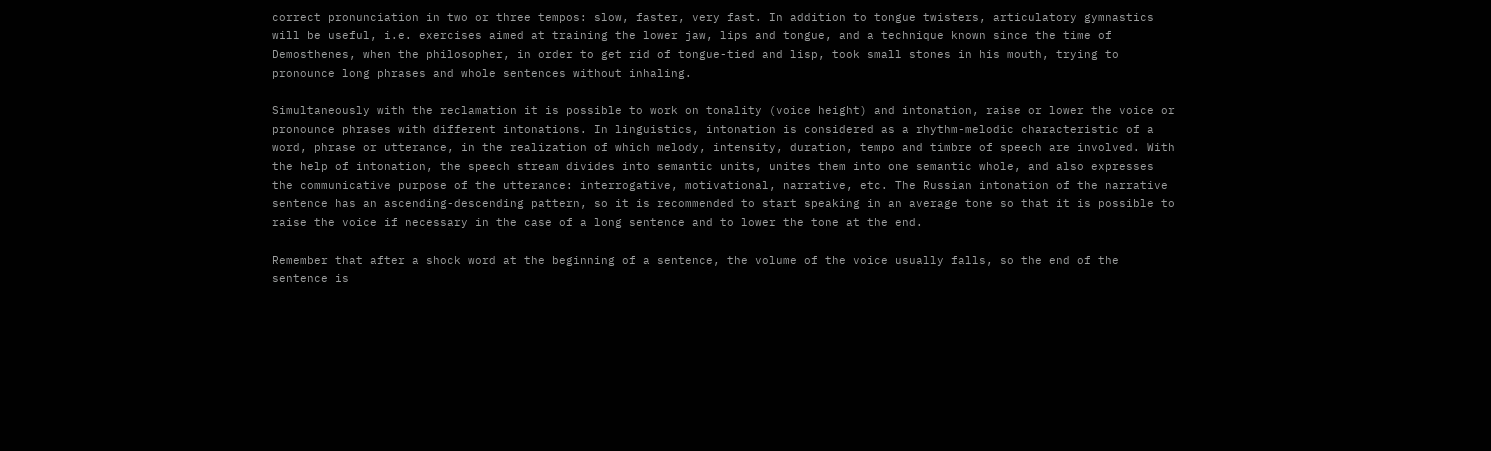correct pronunciation in two or three tempos: slow, faster, very fast. In addition to tongue twisters, articulatory gymnastics will be useful, i.e. exercises aimed at training the lower jaw, lips and tongue, and a technique known since the time of Demosthenes, when the philosopher, in order to get rid of tongue-tied and lisp, took small stones in his mouth, trying to pronounce long phrases and whole sentences without inhaling.

Simultaneously with the reclamation it is possible to work on tonality (voice height) and intonation, raise or lower the voice or pronounce phrases with different intonations. In linguistics, intonation is considered as a rhythm-melodic characteristic of a word, phrase or utterance, in the realization of which melody, intensity, duration, tempo and timbre of speech are involved. With the help of intonation, the speech stream divides into semantic units, unites them into one semantic whole, and also expresses the communicative purpose of the utterance: interrogative, motivational, narrative, etc. The Russian intonation of the narrative sentence has an ascending-descending pattern, so it is recommended to start speaking in an average tone so that it is possible to raise the voice if necessary in the case of a long sentence and to lower the tone at the end.

Remember that after a shock word at the beginning of a sentence, the volume of the voice usually falls, so the end of the sentence is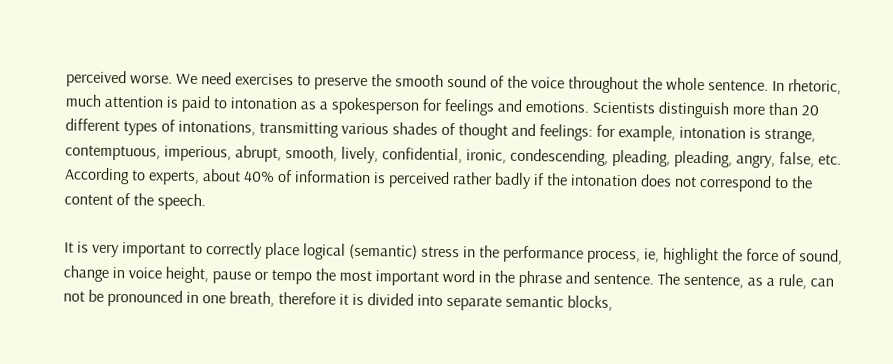perceived worse. We need exercises to preserve the smooth sound of the voice throughout the whole sentence. In rhetoric, much attention is paid to intonation as a spokesperson for feelings and emotions. Scientists distinguish more than 20 different types of intonations, transmitting various shades of thought and feelings: for example, intonation is strange, contemptuous, imperious, abrupt, smooth, lively, confidential, ironic, condescending, pleading, pleading, angry, false, etc. According to experts, about 40% of information is perceived rather badly if the intonation does not correspond to the content of the speech.

It is very important to correctly place logical (semantic) stress in the performance process, ie, highlight the force of sound, change in voice height, pause or tempo the most important word in the phrase and sentence. The sentence, as a rule, can not be pronounced in one breath, therefore it is divided into separate semantic blocks,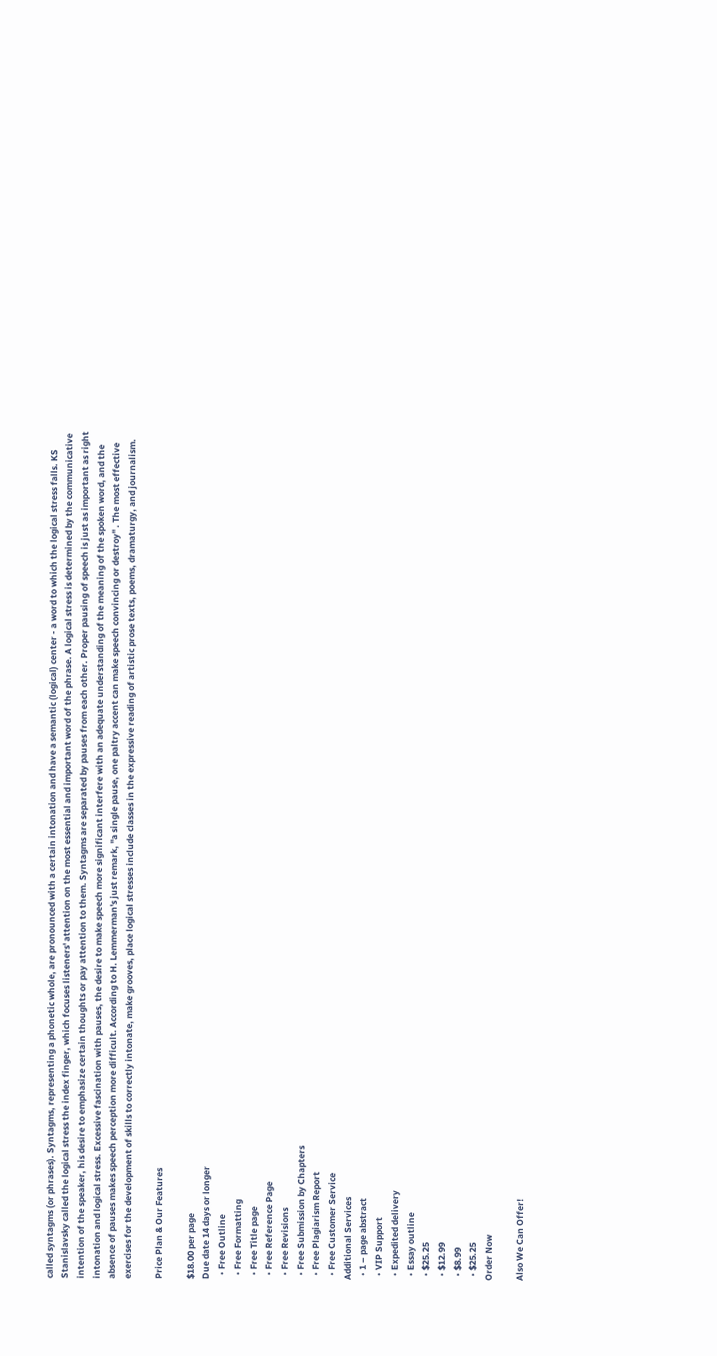called syntagms (or phrases). Syntagms, representing a phonetic whole, are pronounced with a certain intonation and have a semantic (logical) center - a word to which the logical stress falls. KS Stanislavsky called the logical stress the index finger, which focuses listeners' attention on the most essential and important word of the phrase. A logical stress is determined by the communicative intention of the speaker, his desire to emphasize certain thoughts or pay attention to them. Syntagms are separated by pauses from each other. Proper pausing of speech is just as important as right intonation and logical stress. Excessive fascination with pauses, the desire to make speech more significant interfere with an adequate understanding of the meaning of the spoken word, and the absence of pauses makes speech perception more difficult. According to H. Lemmerman's just remark, "a single pause, one paltry accent can make speech convincing or destroy" . The most effective exercises for the development of skills to correctly intonate, make grooves, place logical stresses include classes in the expressive reading of artistic prose texts, poems, dramaturgy, and journalism.

Price Plan & Our Features

$18.00 per page
Due date 14 days or longer
  • Free Outline
  • Free Formatting
  • Free Title page
  • Free Reference Page
  • Free Revisions
  • Free Submission by Chapters
  • Free Plagiarism Report
  • Free Customer Service
Additional Services
  • 1 – page abstract
  • VIP Support
  • Expedited delivery
  • Essay outline
  • $25.25
  • $12.99
  • $8.99
  • $25.25
Order Now

Also We Can Offer!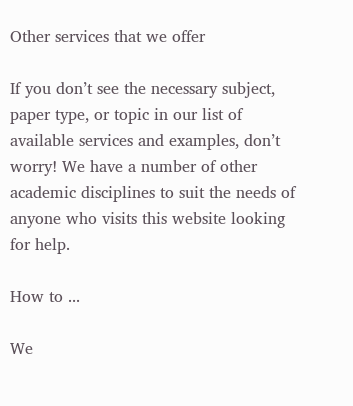Other services that we offer

If you don’t see the necessary subject, paper type, or topic in our list of available services and examples, don’t worry! We have a number of other academic disciplines to suit the needs of anyone who visits this website looking for help.

How to ...

We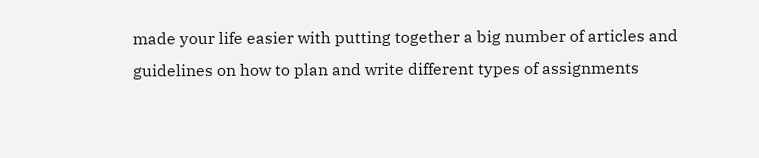made your life easier with putting together a big number of articles and guidelines on how to plan and write different types of assignments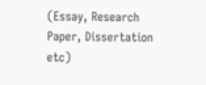(Essay, Research Paper, Dissertation etc)